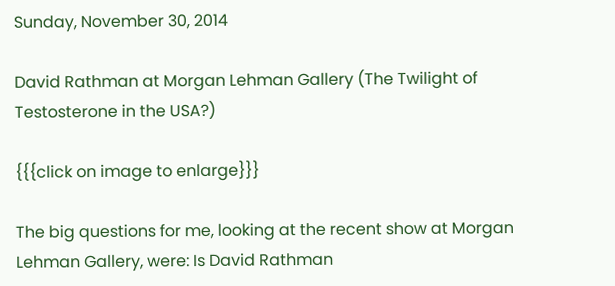Sunday, November 30, 2014

David Rathman at Morgan Lehman Gallery (The Twilight of Testosterone in the USA?)

{{{click on image to enlarge}}}

The big questions for me, looking at the recent show at Morgan Lehman Gallery, were: Is David Rathman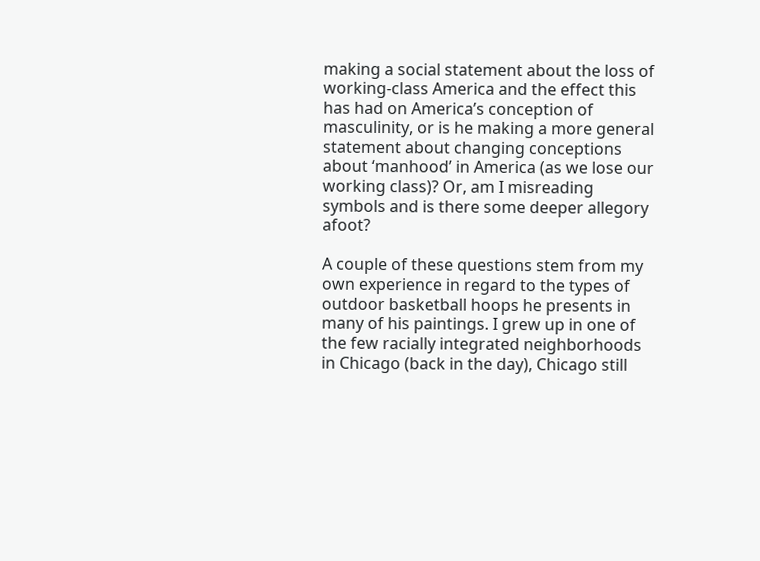making a social statement about the loss of working-class America and the effect this has had on America’s conception of masculinity, or is he making a more general statement about changing conceptions about ‘manhood’ in America (as we lose our working class)? Or, am I misreading symbols and is there some deeper allegory afoot?

A couple of these questions stem from my own experience in regard to the types of outdoor basketball hoops he presents in many of his paintings. I grew up in one of the few racially integrated neighborhoods in Chicago (back in the day), Chicago still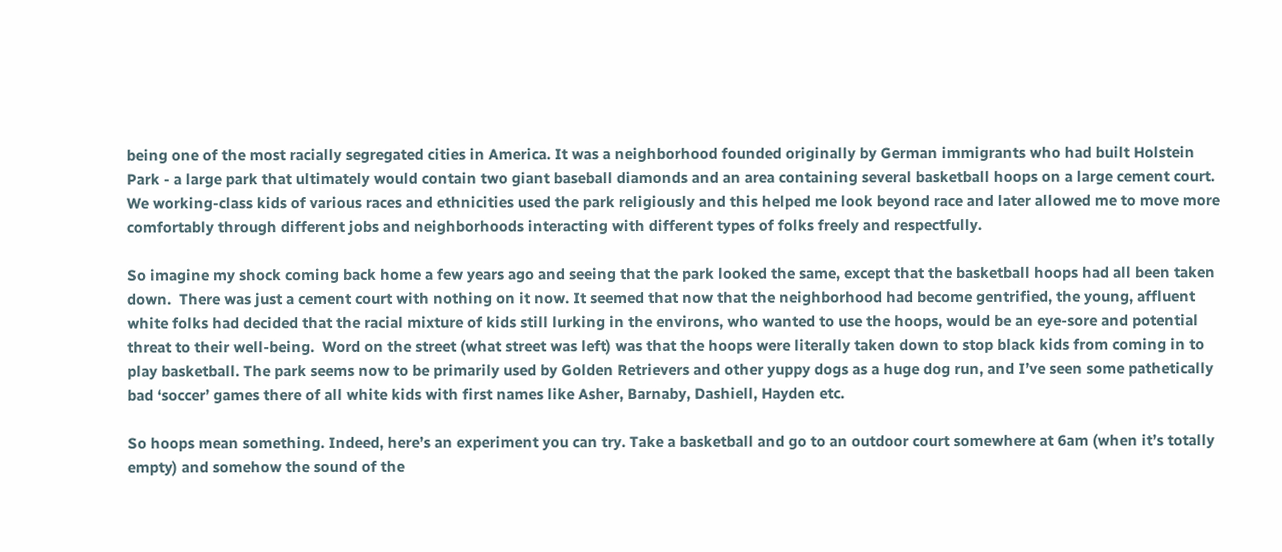being one of the most racially segregated cities in America. It was a neighborhood founded originally by German immigrants who had built Holstein Park - a large park that ultimately would contain two giant baseball diamonds and an area containing several basketball hoops on a large cement court.  We working-class kids of various races and ethnicities used the park religiously and this helped me look beyond race and later allowed me to move more comfortably through different jobs and neighborhoods interacting with different types of folks freely and respectfully.

So imagine my shock coming back home a few years ago and seeing that the park looked the same, except that the basketball hoops had all been taken down.  There was just a cement court with nothing on it now. It seemed that now that the neighborhood had become gentrified, the young, affluent white folks had decided that the racial mixture of kids still lurking in the environs, who wanted to use the hoops, would be an eye-sore and potential threat to their well-being.  Word on the street (what street was left) was that the hoops were literally taken down to stop black kids from coming in to play basketball. The park seems now to be primarily used by Golden Retrievers and other yuppy dogs as a huge dog run, and I’ve seen some pathetically bad ‘soccer’ games there of all white kids with first names like Asher, Barnaby, Dashiell, Hayden etc.

So hoops mean something. Indeed, here’s an experiment you can try. Take a basketball and go to an outdoor court somewhere at 6am (when it’s totally empty) and somehow the sound of the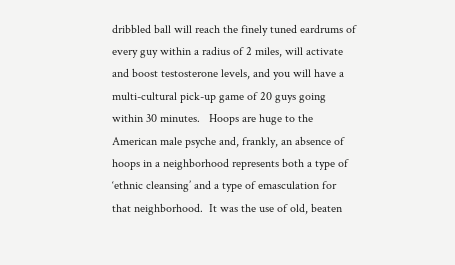dribbled ball will reach the finely tuned eardrums of every guy within a radius of 2 miles, will activate and boost testosterone levels, and you will have a multi-cultural pick-up game of 20 guys going within 30 minutes.   Hoops are huge to the American male psyche and, frankly, an absence of hoops in a neighborhood represents both a type of ‘ethnic cleansing’ and a type of emasculation for that neighborhood.  It was the use of old, beaten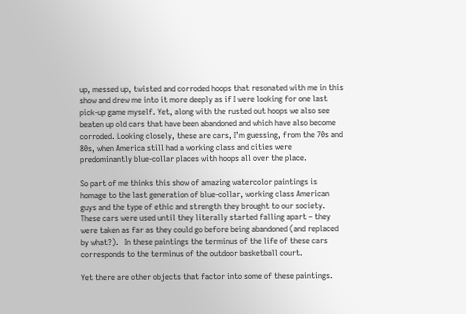up, messed up, twisted and corroded hoops that resonated with me in this show and drew me into it more deeply as if I were looking for one last pick-up game myself. Yet, along with the rusted out hoops we also see beaten up old cars that have been abandoned and which have also become corroded. Looking closely, these are cars, I’m guessing, from the 70s and 80s, when America still had a working class and cities were predominantly blue-collar places with hoops all over the place.

So part of me thinks this show of amazing watercolor paintings is homage to the last generation of blue-collar, working class American guys and the type of ethic and strength they brought to our society. These cars were used until they literally started falling apart – they were taken as far as they could go before being abandoned (and replaced by what?).   In these paintings the terminus of the life of these cars corresponds to the terminus of the outdoor basketball court.

Yet there are other objects that factor into some of these paintings.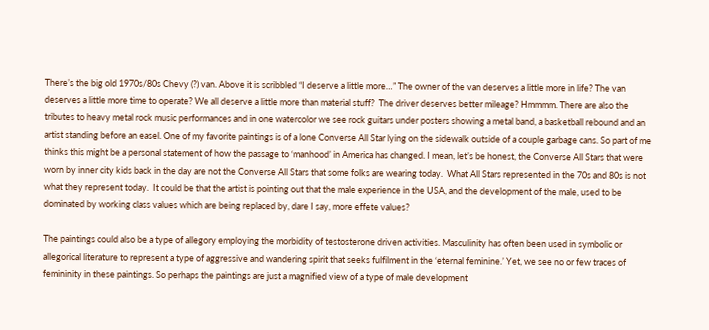There’s the big old 1970s/80s Chevy (?) van. Above it is scribbled “I deserve a little more…” The owner of the van deserves a little more in life? The van deserves a little more time to operate? We all deserve a little more than material stuff?  The driver deserves better mileage? Hmmmm. There are also the tributes to heavy metal rock music performances and in one watercolor we see rock guitars under posters showing a metal band, a basketball rebound and an artist standing before an easel. One of my favorite paintings is of a lone Converse All Star lying on the sidewalk outside of a couple garbage cans. So part of me thinks this might be a personal statement of how the passage to ‘manhood’ in America has changed. I mean, let’s be honest, the Converse All Stars that were worn by inner city kids back in the day are not the Converse All Stars that some folks are wearing today.  What All Stars represented in the 70s and 80s is not what they represent today.  It could be that the artist is pointing out that the male experience in the USA, and the development of the male, used to be dominated by working class values which are being replaced by, dare I say, more effete values?

The paintings could also be a type of allegory employing the morbidity of testosterone driven activities. Masculinity has often been used in symbolic or allegorical literature to represent a type of aggressive and wandering spirit that seeks fulfilment in the ‘eternal feminine.’ Yet, we see no or few traces of femininity in these paintings. So perhaps the paintings are just a magnified view of a type of male development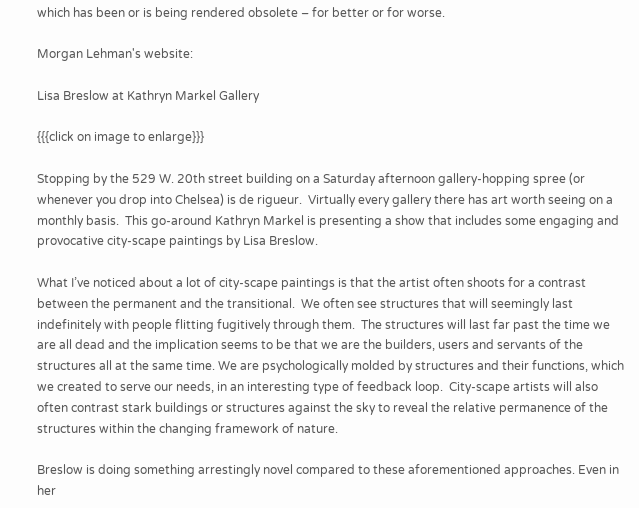which has been or is being rendered obsolete – for better or for worse.

Morgan Lehman's website:

Lisa Breslow at Kathryn Markel Gallery

{{{click on image to enlarge}}}

Stopping by the 529 W. 20th street building on a Saturday afternoon gallery-hopping spree (or whenever you drop into Chelsea) is de rigueur.  Virtually every gallery there has art worth seeing on a monthly basis.  This go-around Kathryn Markel is presenting a show that includes some engaging and provocative city-scape paintings by Lisa Breslow.

What I’ve noticed about a lot of city-scape paintings is that the artist often shoots for a contrast between the permanent and the transitional.  We often see structures that will seemingly last indefinitely with people flitting fugitively through them.  The structures will last far past the time we are all dead and the implication seems to be that we are the builders, users and servants of the structures all at the same time. We are psychologically molded by structures and their functions, which we created to serve our needs, in an interesting type of feedback loop.  City-scape artists will also often contrast stark buildings or structures against the sky to reveal the relative permanence of the structures within the changing framework of nature.

Breslow is doing something arrestingly novel compared to these aforementioned approaches. Even in her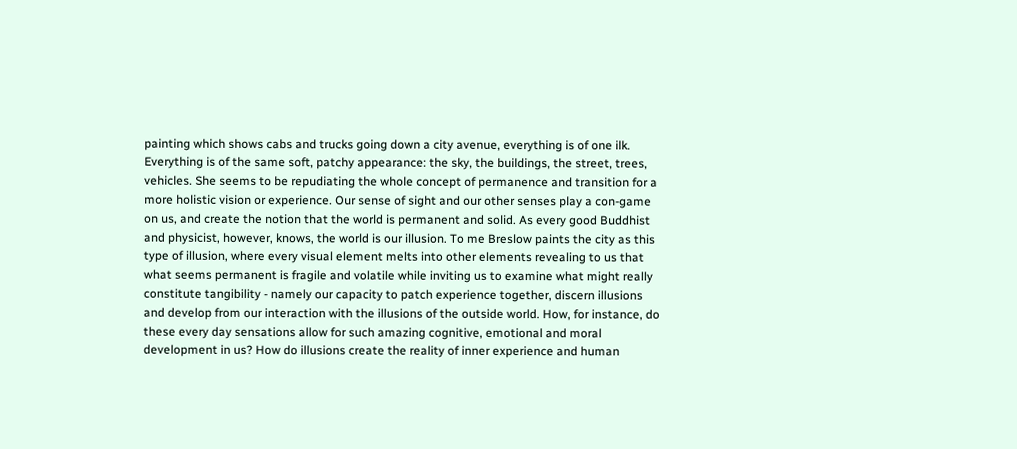painting which shows cabs and trucks going down a city avenue, everything is of one ilk. Everything is of the same soft, patchy appearance: the sky, the buildings, the street, trees, vehicles. She seems to be repudiating the whole concept of permanence and transition for a more holistic vision or experience. Our sense of sight and our other senses play a con-game on us, and create the notion that the world is permanent and solid. As every good Buddhist and physicist, however, knows, the world is our illusion. To me Breslow paints the city as this type of illusion, where every visual element melts into other elements revealing to us that what seems permanent is fragile and volatile while inviting us to examine what might really constitute tangibility - namely our capacity to patch experience together, discern illusions and develop from our interaction with the illusions of the outside world. How, for instance, do these every day sensations allow for such amazing cognitive, emotional and moral development in us? How do illusions create the reality of inner experience and human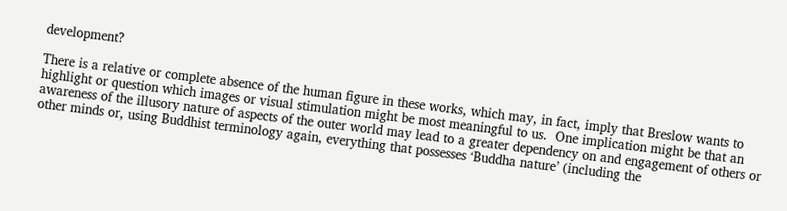development?

There is a relative or complete absence of the human figure in these works, which may, in fact, imply that Breslow wants to highlight or question which images or visual stimulation might be most meaningful to us.  One implication might be that an awareness of the illusory nature of aspects of the outer world may lead to a greater dependency on and engagement of others or other minds or, using Buddhist terminology again, everything that possesses ‘Buddha nature’ (including the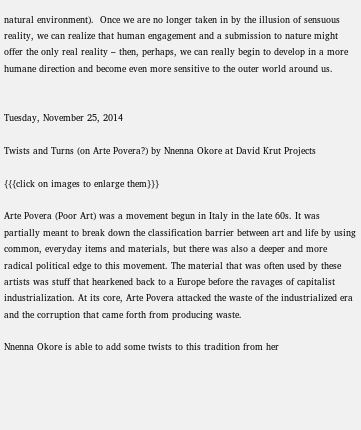natural environment).  Once we are no longer taken in by the illusion of sensuous reality, we can realize that human engagement and a submission to nature might offer the only real reality – then, perhaps, we can really begin to develop in a more humane direction and become even more sensitive to the outer world around us.


Tuesday, November 25, 2014

Twists and Turns (on Arte Povera?) by Nnenna Okore at David Krut Projects

{{{click on images to enlarge them}}}

Arte Povera (Poor Art) was a movement begun in Italy in the late 60s. It was partially meant to break down the classification barrier between art and life by using common, everyday items and materials, but there was also a deeper and more radical political edge to this movement. The material that was often used by these artists was stuff that hearkened back to a Europe before the ravages of capitalist industrialization. At its core, Arte Povera attacked the waste of the industrialized era and the corruption that came forth from producing waste.

Nnenna Okore is able to add some twists to this tradition from her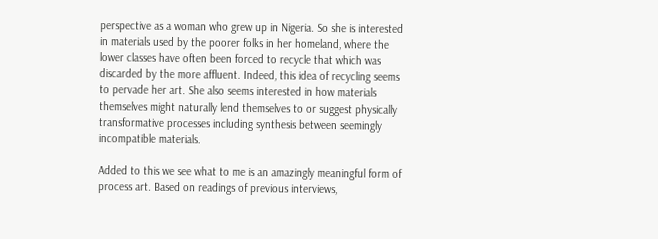perspective as a woman who grew up in Nigeria. So she is interested in materials used by the poorer folks in her homeland, where the lower classes have often been forced to recycle that which was discarded by the more affluent. Indeed, this idea of recycling seems to pervade her art. She also seems interested in how materials themselves might naturally lend themselves to or suggest physically transformative processes including synthesis between seemingly incompatible materials.

Added to this we see what to me is an amazingly meaningful form of process art. Based on readings of previous interviews,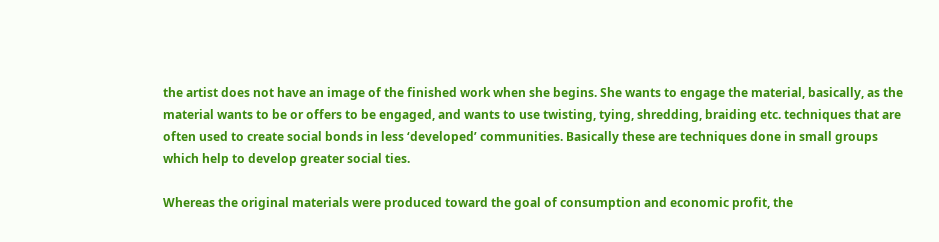the artist does not have an image of the finished work when she begins. She wants to engage the material, basically, as the material wants to be or offers to be engaged, and wants to use twisting, tying, shredding, braiding etc. techniques that are often used to create social bonds in less ‘developed’ communities. Basically these are techniques done in small groups which help to develop greater social ties.

Whereas the original materials were produced toward the goal of consumption and economic profit, the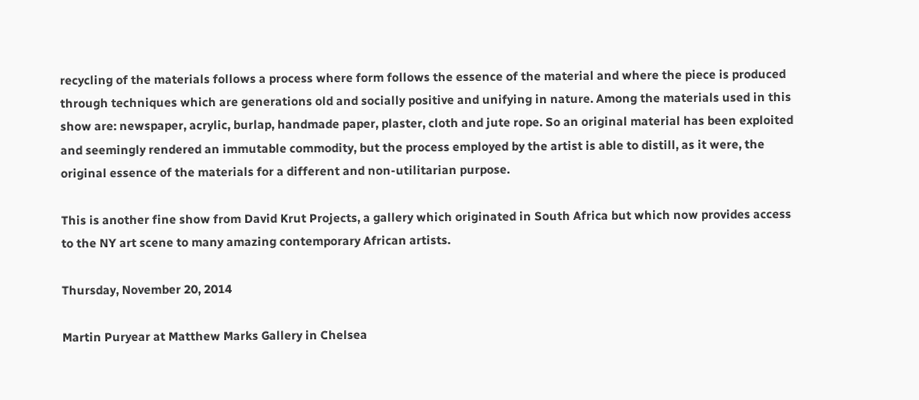recycling of the materials follows a process where form follows the essence of the material and where the piece is produced through techniques which are generations old and socially positive and unifying in nature. Among the materials used in this show are: newspaper, acrylic, burlap, handmade paper, plaster, cloth and jute rope. So an original material has been exploited and seemingly rendered an immutable commodity, but the process employed by the artist is able to distill, as it were, the original essence of the materials for a different and non-utilitarian purpose.

This is another fine show from David Krut Projects, a gallery which originated in South Africa but which now provides access to the NY art scene to many amazing contemporary African artists.

Thursday, November 20, 2014

Martin Puryear at Matthew Marks Gallery in Chelsea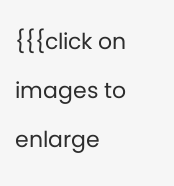{{{click on images to enlarge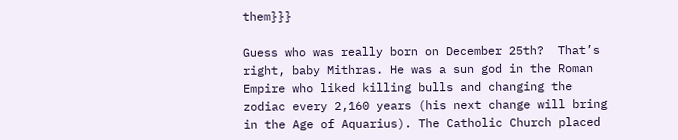them}}}

Guess who was really born on December 25th?  That’s right, baby Mithras. He was a sun god in the Roman Empire who liked killing bulls and changing the zodiac every 2,160 years (his next change will bring in the Age of Aquarius). The Catholic Church placed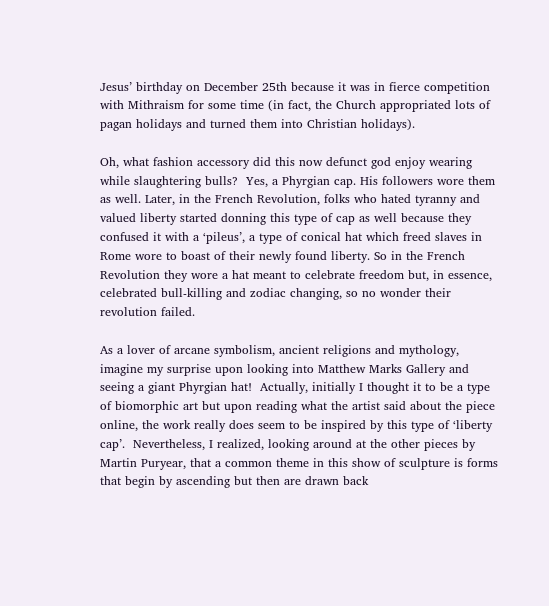Jesus’ birthday on December 25th because it was in fierce competition with Mithraism for some time (in fact, the Church appropriated lots of pagan holidays and turned them into Christian holidays).

Oh, what fashion accessory did this now defunct god enjoy wearing while slaughtering bulls?  Yes, a Phyrgian cap. His followers wore them as well. Later, in the French Revolution, folks who hated tyranny and valued liberty started donning this type of cap as well because they confused it with a ‘pileus’, a type of conical hat which freed slaves in Rome wore to boast of their newly found liberty. So in the French Revolution they wore a hat meant to celebrate freedom but, in essence, celebrated bull-killing and zodiac changing, so no wonder their revolution failed.

As a lover of arcane symbolism, ancient religions and mythology, imagine my surprise upon looking into Matthew Marks Gallery and seeing a giant Phyrgian hat!  Actually, initially I thought it to be a type of biomorphic art but upon reading what the artist said about the piece online, the work really does seem to be inspired by this type of ‘liberty cap’.  Nevertheless, I realized, looking around at the other pieces by Martin Puryear, that a common theme in this show of sculpture is forms that begin by ascending but then are drawn back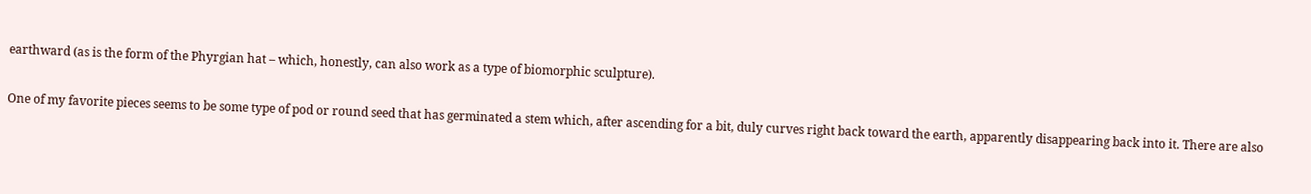earthward (as is the form of the Phyrgian hat – which, honestly, can also work as a type of biomorphic sculpture).

One of my favorite pieces seems to be some type of pod or round seed that has germinated a stem which, after ascending for a bit, duly curves right back toward the earth, apparently disappearing back into it. There are also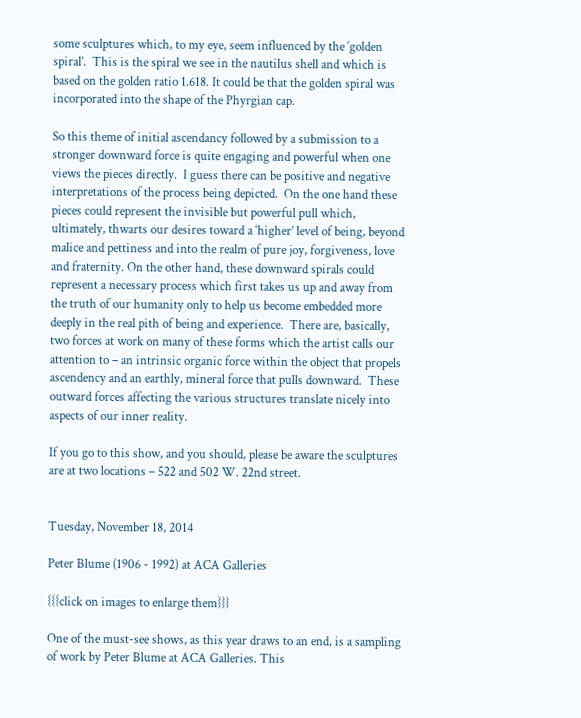some sculptures which, to my eye, seem influenced by the ‘golden spiral’.  This is the spiral we see in the nautilus shell and which is based on the golden ratio 1.618. It could be that the golden spiral was incorporated into the shape of the Phyrgian cap.

So this theme of initial ascendancy followed by a submission to a stronger downward force is quite engaging and powerful when one views the pieces directly.  I guess there can be positive and negative interpretations of the process being depicted.  On the one hand these pieces could represent the invisible but powerful pull which, ultimately, thwarts our desires toward a ‘higher’ level of being, beyond malice and pettiness and into the realm of pure joy, forgiveness, love and fraternity. On the other hand, these downward spirals could represent a necessary process which first takes us up and away from the truth of our humanity only to help us become embedded more deeply in the real pith of being and experience.  There are, basically, two forces at work on many of these forms which the artist calls our attention to – an intrinsic organic force within the object that propels ascendency and an earthly, mineral force that pulls downward.  These outward forces affecting the various structures translate nicely into aspects of our inner reality.

If you go to this show, and you should, please be aware the sculptures are at two locations – 522 and 502 W. 22nd street.


Tuesday, November 18, 2014

Peter Blume (1906 - 1992) at ACA Galleries

{{{click on images to enlarge them}}}

One of the must-see shows, as this year draws to an end, is a sampling of work by Peter Blume at ACA Galleries. This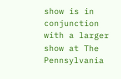show is in conjunction with a larger show at The Pennsylvania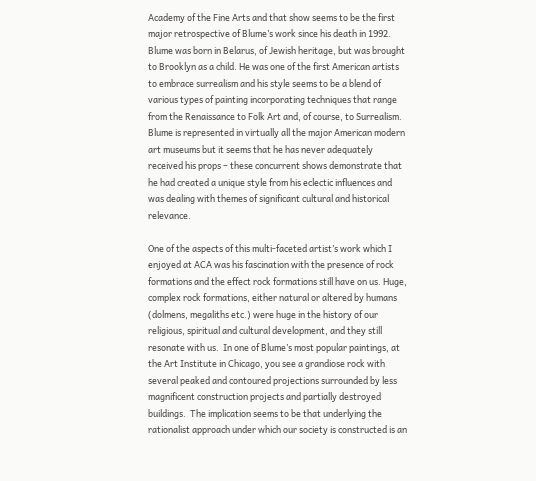Academy of the Fine Arts and that show seems to be the first major retrospective of Blume’s work since his death in 1992. Blume was born in Belarus, of Jewish heritage, but was brought to Brooklyn as a child. He was one of the first American artists to embrace surrealism and his style seems to be a blend of various types of painting incorporating techniques that range from the Renaissance to Folk Art and, of course, to Surrealism. Blume is represented in virtually all the major American modern art museums but it seems that he has never adequately received his props – these concurrent shows demonstrate that he had created a unique style from his eclectic influences and was dealing with themes of significant cultural and historical relevance.

One of the aspects of this multi-faceted artist’s work which I enjoyed at ACA was his fascination with the presence of rock formations and the effect rock formations still have on us. Huge, complex rock formations, either natural or altered by humans (dolmens, megaliths etc.) were huge in the history of our religious, spiritual and cultural development, and they still resonate with us.  In one of Blume’s most popular paintings, at the Art Institute in Chicago, you see a grandiose rock with several peaked and contoured projections surrounded by less magnificent construction projects and partially destroyed buildings.  The implication seems to be that underlying the rationalist approach under which our society is constructed is an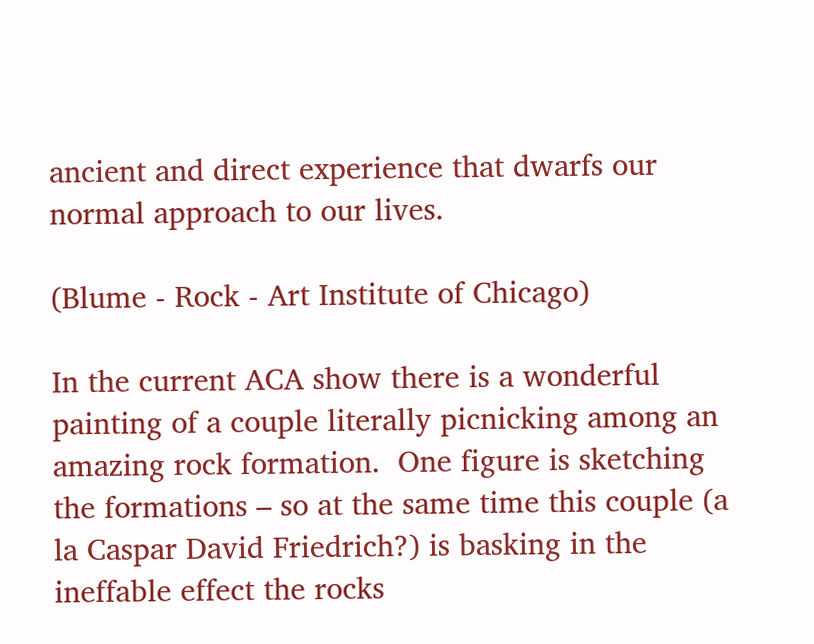ancient and direct experience that dwarfs our normal approach to our lives.

(Blume - Rock - Art Institute of Chicago)

In the current ACA show there is a wonderful painting of a couple literally picnicking among an amazing rock formation.  One figure is sketching the formations – so at the same time this couple (a la Caspar David Friedrich?) is basking in the ineffable effect the rocks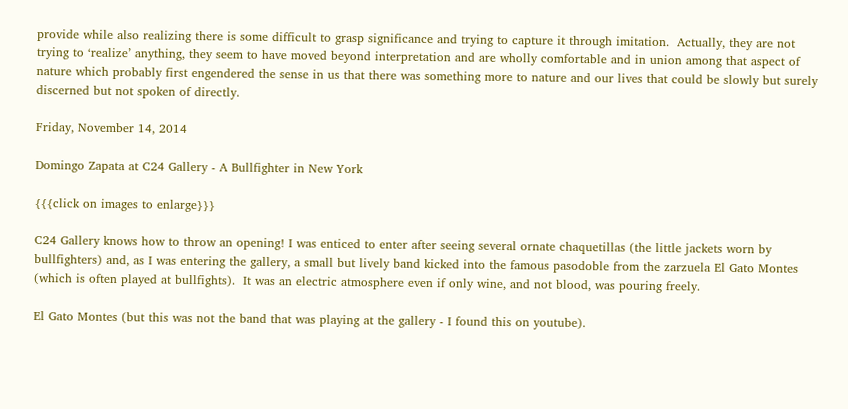provide while also realizing there is some difficult to grasp significance and trying to capture it through imitation.  Actually, they are not trying to ‘realize’ anything, they seem to have moved beyond interpretation and are wholly comfortable and in union among that aspect of nature which probably first engendered the sense in us that there was something more to nature and our lives that could be slowly but surely discerned but not spoken of directly.

Friday, November 14, 2014

Domingo Zapata at C24 Gallery - A Bullfighter in New York

{{{click on images to enlarge}}}

C24 Gallery knows how to throw an opening! I was enticed to enter after seeing several ornate chaquetillas (the little jackets worn by bullfighters) and, as I was entering the gallery, a small but lively band kicked into the famous pasodoble from the zarzuela El Gato Montes (which is often played at bullfights).  It was an electric atmosphere even if only wine, and not blood, was pouring freely.

El Gato Montes (but this was not the band that was playing at the gallery - I found this on youtube).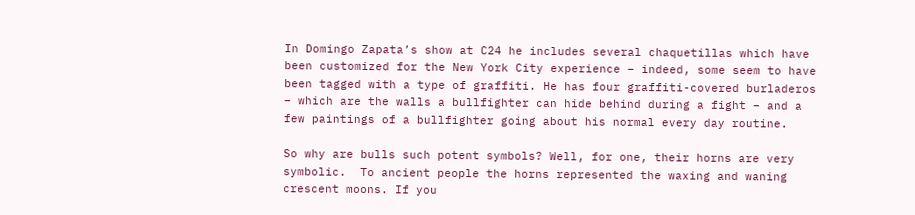In Domingo Zapata’s show at C24 he includes several chaquetillas which have been customized for the New York City experience – indeed, some seem to have been tagged with a type of graffiti. He has four graffiti-covered burladeros – which are the walls a bullfighter can hide behind during a fight – and a few paintings of a bullfighter going about his normal every day routine.

So why are bulls such potent symbols? Well, for one, their horns are very symbolic.  To ancient people the horns represented the waxing and waning crescent moons. If you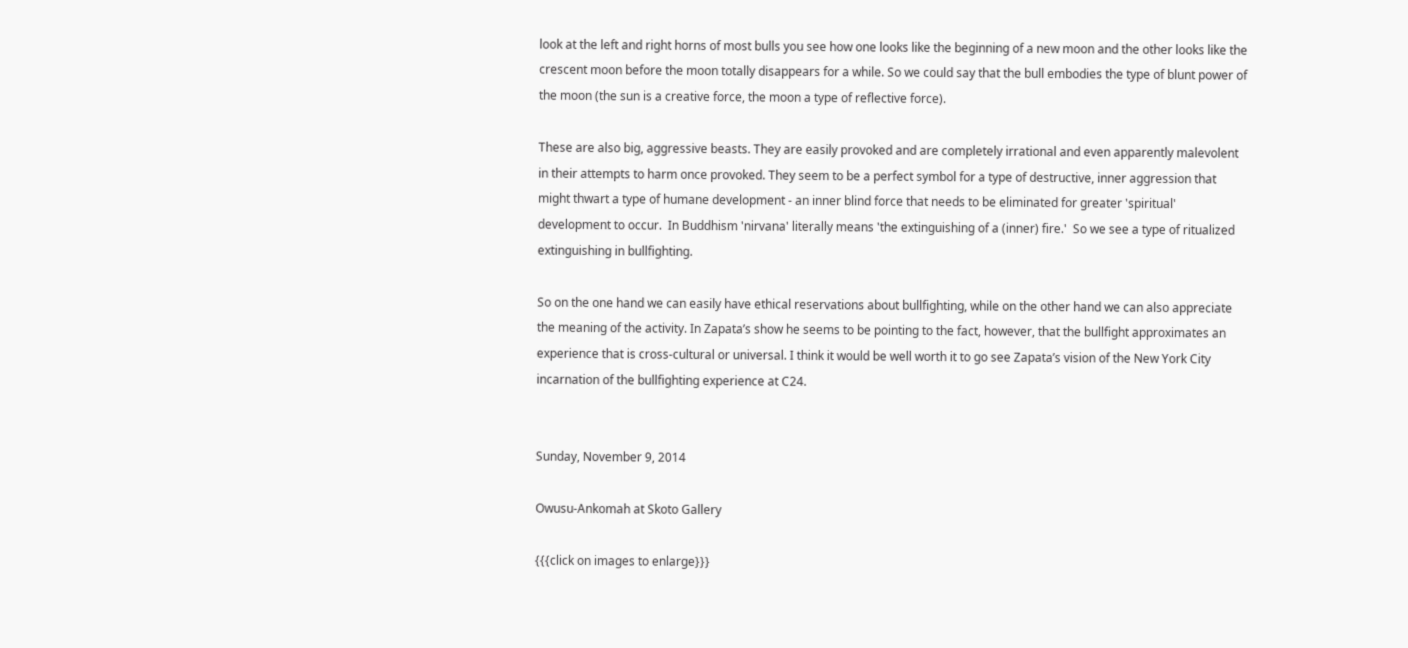look at the left and right horns of most bulls you see how one looks like the beginning of a new moon and the other looks like the crescent moon before the moon totally disappears for a while. So we could say that the bull embodies the type of blunt power of the moon (the sun is a creative force, the moon a type of reflective force).

These are also big, aggressive beasts. They are easily provoked and are completely irrational and even apparently malevolent in their attempts to harm once provoked. They seem to be a perfect symbol for a type of destructive, inner aggression that might thwart a type of humane development - an inner blind force that needs to be eliminated for greater 'spiritual' development to occur.  In Buddhism 'nirvana' literally means 'the extinguishing of a (inner) fire.'  So we see a type of ritualized extinguishing in bullfighting.

So on the one hand we can easily have ethical reservations about bullfighting, while on the other hand we can also appreciate the meaning of the activity. In Zapata’s show he seems to be pointing to the fact, however, that the bullfight approximates an experience that is cross-cultural or universal. I think it would be well worth it to go see Zapata’s vision of the New York City incarnation of the bullfighting experience at C24.


Sunday, November 9, 2014

Owusu-Ankomah at Skoto Gallery

{{{click on images to enlarge}}}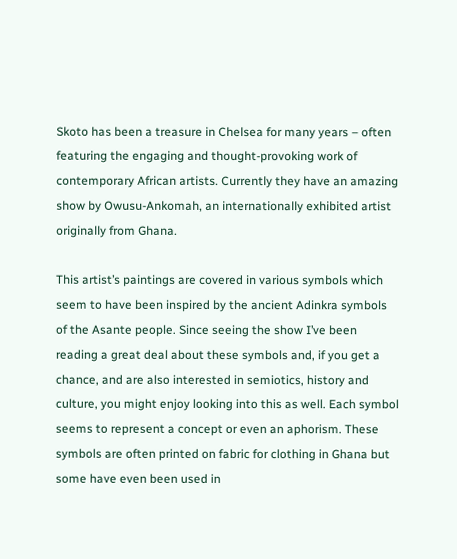Skoto has been a treasure in Chelsea for many years – often featuring the engaging and thought-provoking work of contemporary African artists. Currently they have an amazing show by Owusu-Ankomah, an internationally exhibited artist originally from Ghana.

This artist’s paintings are covered in various symbols which seem to have been inspired by the ancient Adinkra symbols of the Asante people. Since seeing the show I’ve been reading a great deal about these symbols and, if you get a chance, and are also interested in semiotics, history and culture, you might enjoy looking into this as well. Each symbol seems to represent a concept or even an aphorism. These symbols are often printed on fabric for clothing in Ghana but some have even been used in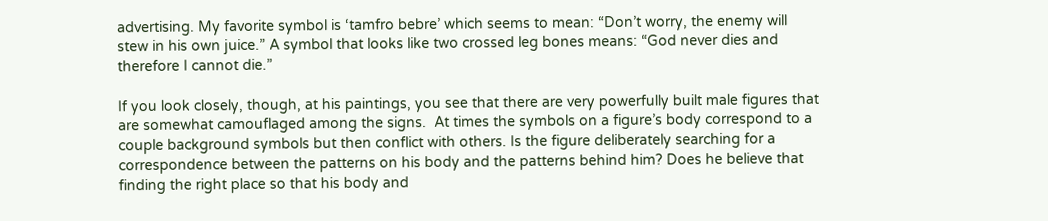advertising. My favorite symbol is ‘tamfro bebre’ which seems to mean: “Don’t worry, the enemy will stew in his own juice.” A symbol that looks like two crossed leg bones means: “God never dies and therefore I cannot die.”

If you look closely, though, at his paintings, you see that there are very powerfully built male figures that are somewhat camouflaged among the signs.  At times the symbols on a figure’s body correspond to a couple background symbols but then conflict with others. Is the figure deliberately searching for a correspondence between the patterns on his body and the patterns behind him? Does he believe that finding the right place so that his body and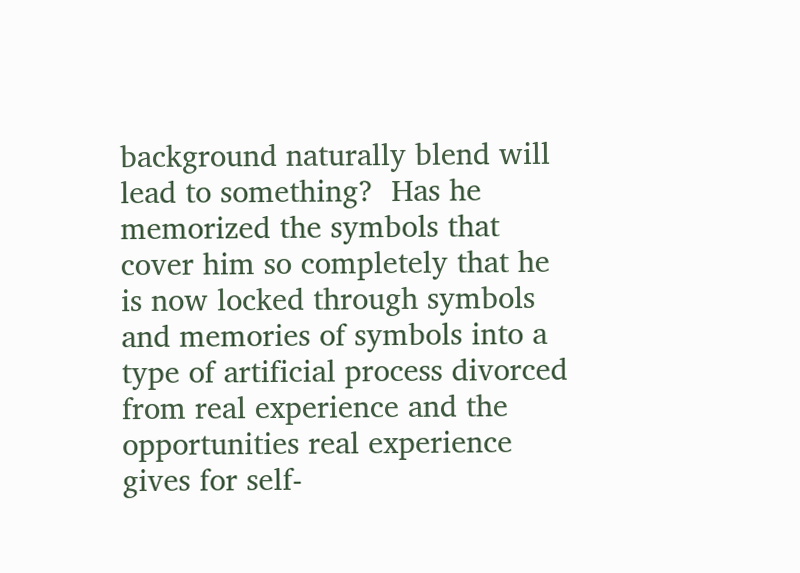background naturally blend will lead to something?  Has he memorized the symbols that cover him so completely that he is now locked through symbols and memories of symbols into a type of artificial process divorced from real experience and the opportunities real experience gives for self-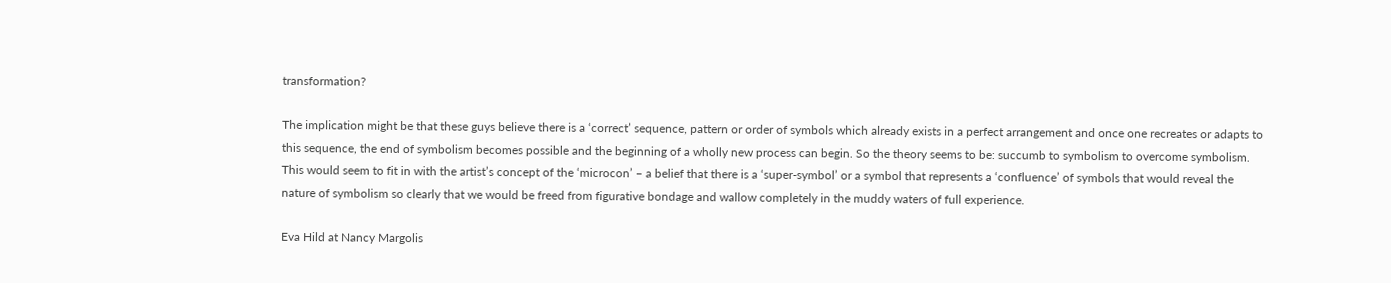transformation?

The implication might be that these guys believe there is a ‘correct’ sequence, pattern or order of symbols which already exists in a perfect arrangement and once one recreates or adapts to this sequence, the end of symbolism becomes possible and the beginning of a wholly new process can begin. So the theory seems to be: succumb to symbolism to overcome symbolism. This would seem to fit in with the artist’s concept of the ‘microcon’ – a belief that there is a ‘super-symbol’ or a symbol that represents a ‘confluence’ of symbols that would reveal the nature of symbolism so clearly that we would be freed from figurative bondage and wallow completely in the muddy waters of full experience.

Eva Hild at Nancy Margolis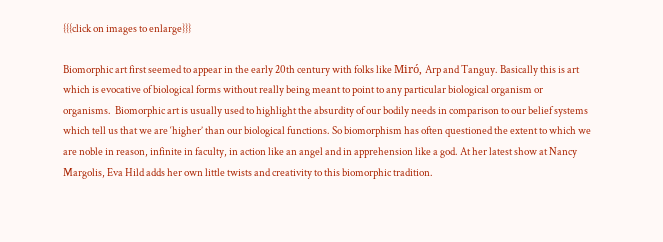{{{click on images to enlarge}}}

Biomorphic art first seemed to appear in the early 20th century with folks like Miró, Arp and Tanguy. Basically this is art which is evocative of biological forms without really being meant to point to any particular biological organism or organisms.  Biomorphic art is usually used to highlight the absurdity of our bodily needs in comparison to our belief systems which tell us that we are ‘higher’ than our biological functions. So biomorphism has often questioned the extent to which we are noble in reason, infinite in faculty, in action like an angel and in apprehension like a god. At her latest show at Nancy Margolis, Eva Hild adds her own little twists and creativity to this biomorphic tradition.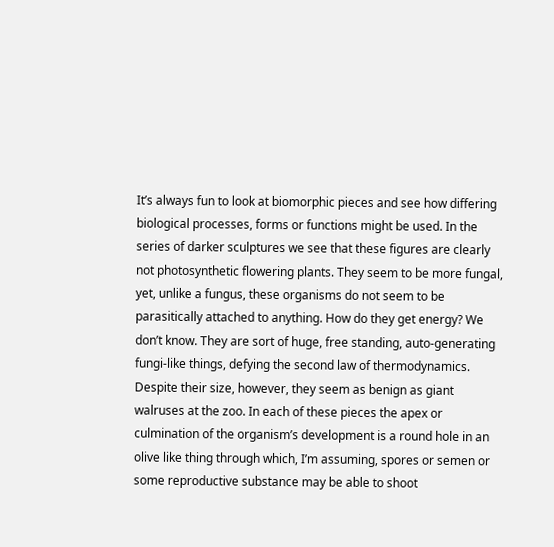It’s always fun to look at biomorphic pieces and see how differing biological processes, forms or functions might be used. In the series of darker sculptures we see that these figures are clearly not photosynthetic flowering plants. They seem to be more fungal, yet, unlike a fungus, these organisms do not seem to be parasitically attached to anything. How do they get energy? We don’t know. They are sort of huge, free standing, auto-generating fungi-like things, defying the second law of thermodynamics. Despite their size, however, they seem as benign as giant walruses at the zoo. In each of these pieces the apex or culmination of the organism’s development is a round hole in an olive like thing through which, I’m assuming, spores or semen or some reproductive substance may be able to shoot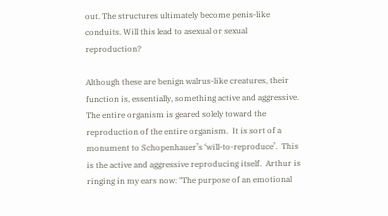out. The structures ultimately become penis-like conduits. Will this lead to asexual or sexual reproduction?

Although these are benign walrus-like creatures, their function is, essentially, something active and aggressive. The entire organism is geared solely toward the reproduction of the entire organism.  It is sort of a monument to Schopenhauer’s ‘will-to-reproduce’.  This is the active and aggressive reproducing itself.  Arthur is ringing in my ears now: "The purpose of an emotional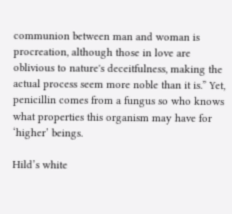communion between man and woman is procreation, although those in love are oblivious to nature's deceitfulness, making the actual process seem more noble than it is.” Yet, penicillin comes from a fungus so who knows what properties this organism may have for ‘higher’ beings.

Hild’s white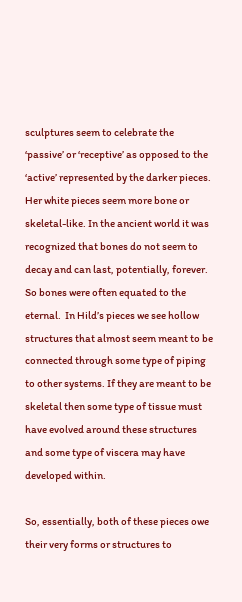sculptures seem to celebrate the ‘passive’ or ‘receptive’ as opposed to the ‘active’ represented by the darker pieces. Her white pieces seem more bone or skeletal-like. In the ancient world it was recognized that bones do not seem to decay and can last, potentially, forever. So bones were often equated to the eternal.  In Hild’s pieces we see hollow structures that almost seem meant to be connected through some type of piping to other systems. If they are meant to be skeletal then some type of tissue must have evolved around these structures and some type of viscera may have developed within.

So, essentially, both of these pieces owe their very forms or structures to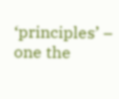‘principles’ – one the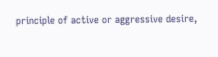principle of active or aggressive desire,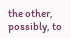the other, possibly, to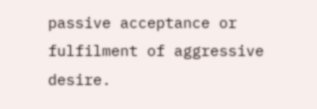passive acceptance or fulfilment of aggressive desire.